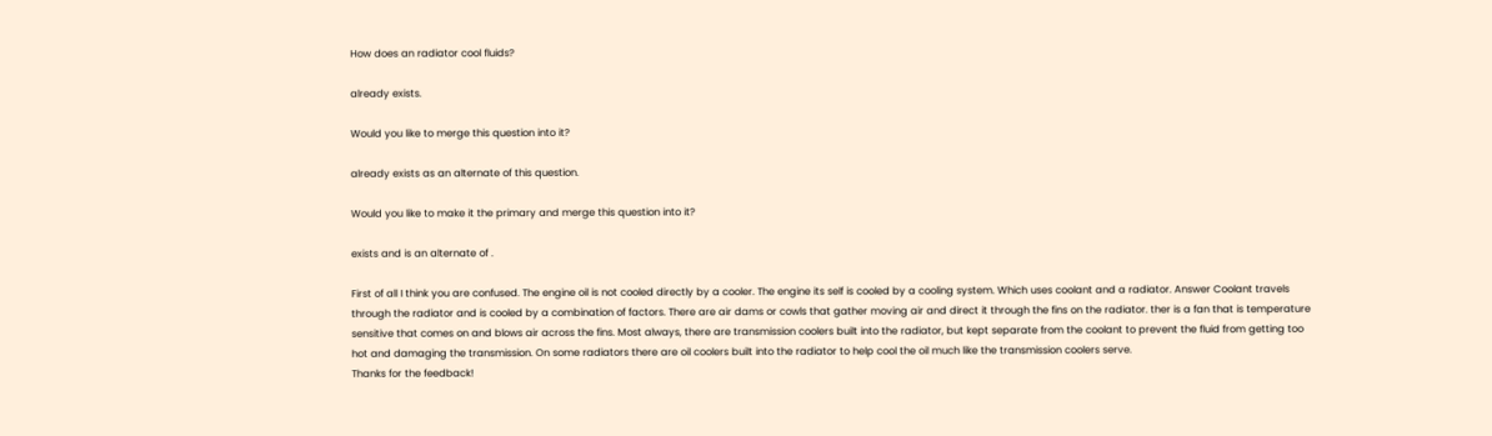How does an radiator cool fluids?

already exists.

Would you like to merge this question into it?

already exists as an alternate of this question.

Would you like to make it the primary and merge this question into it?

exists and is an alternate of .

First of all I think you are confused. The engine oil is not cooled directly by a cooler. The engine its self is cooled by a cooling system. Which uses coolant and a radiator. Answer Coolant travels through the radiator and is cooled by a combination of factors. There are air dams or cowls that gather moving air and direct it through the fins on the radiator. ther is a fan that is temperature sensitive that comes on and blows air across the fins. Most always, there are transmission coolers built into the radiator, but kept separate from the coolant to prevent the fluid from getting too hot and damaging the transmission. On some radiators there are oil coolers built into the radiator to help cool the oil much like the transmission coolers serve.
Thanks for the feedback!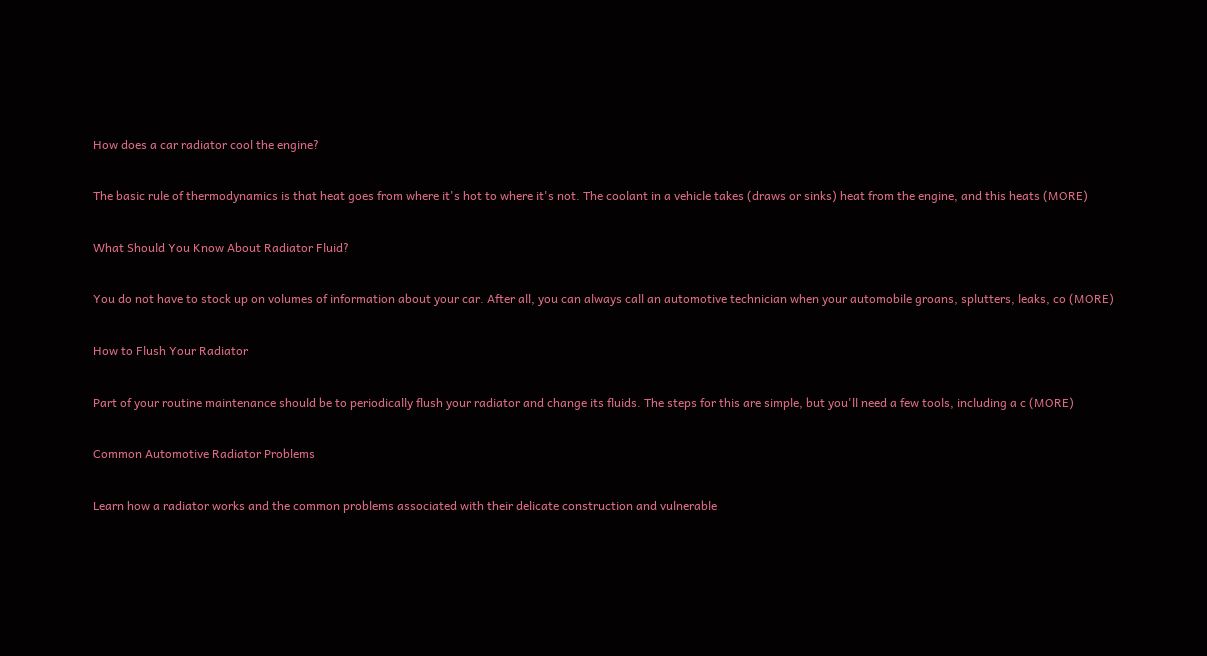How does a car radiator cool the engine?

The basic rule of thermodynamics is that heat goes from where it's hot to where it's not. The coolant in a vehicle takes (draws or sinks) heat from the engine, and this heats (MORE)

What Should You Know About Radiator Fluid?

You do not have to stock up on volumes of information about your car. After all, you can always call an automotive technician when your automobile groans, splutters, leaks, co (MORE)

How to Flush Your Radiator

Part of your routine maintenance should be to periodically flush your radiator and change its fluids. The steps for this are simple, but you'll need a few tools, including a c (MORE)

Common Automotive Radiator Problems

Learn how a radiator works and the common problems associated with their delicate construction and vulnerable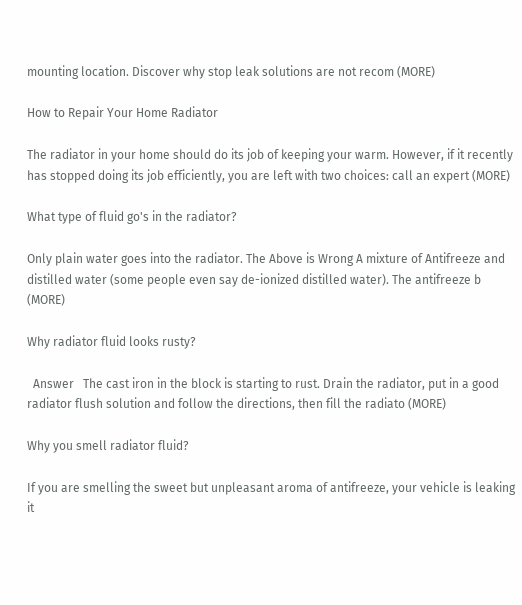mounting location. Discover why stop leak solutions are not recom (MORE)

How to Repair Your Home Radiator

The radiator in your home should do its job of keeping your warm. However, if it recently has stopped doing its job efficiently, you are left with two choices: call an expert (MORE)

What type of fluid go's in the radiator?

Only plain water goes into the radiator. The Above is Wrong A mixture of Antifreeze and distilled water (some people even say de-ionized distilled water). The antifreeze b (MORE)

Why radiator fluid looks rusty?

  Answer   The cast iron in the block is starting to rust. Drain the radiator, put in a good radiator flush solution and follow the directions, then fill the radiato (MORE)

Why you smell radiator fluid?

If you are smelling the sweet but unpleasant aroma of antifreeze, your vehicle is leaking it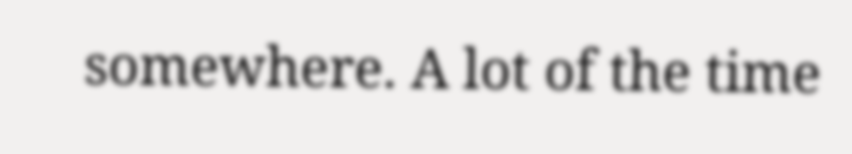somewhere. A lot of the time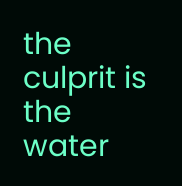the culprit is the water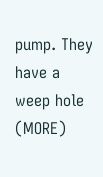pump. They have a weep hole (MORE)